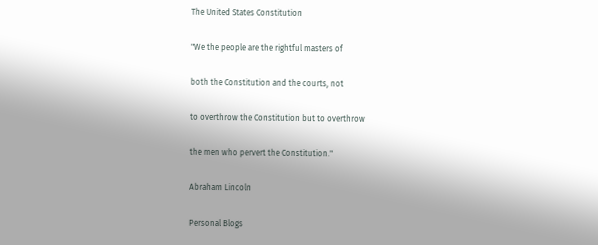The United States Constitution

"We the people are the rightful masters of

both the Constitution and the courts, not

to overthrow the Constitution but to overthrow

the men who pervert the Constitution."

Abraham Lincoln

Personal Blogs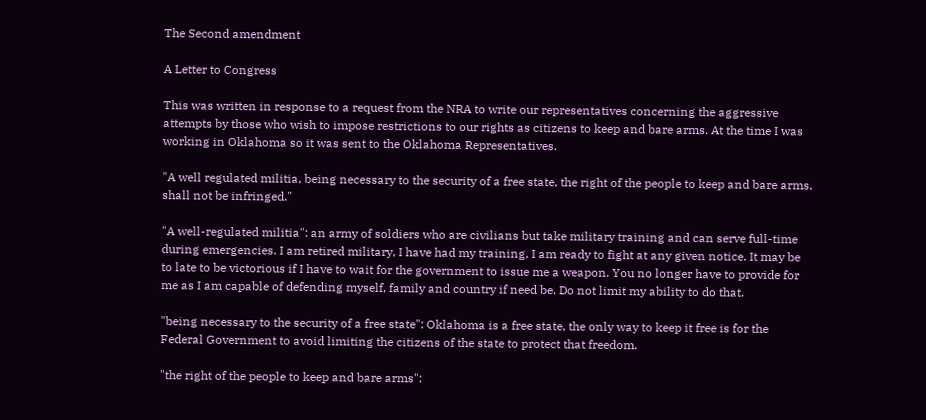The Second amendment

A Letter to Congress

This was written in response to a request from the NRA to write our representatives concerning the aggressive attempts by those who wish to impose restrictions to our rights as citizens to keep and bare arms. At the time I was working in Oklahoma so it was sent to the Oklahoma Representatives.

"A well regulated militia, being necessary to the security of a free state, the right of the people to keep and bare arms, shall not be infringed."

"A well-regulated militia": an army of soldiers who are civilians but take military training and can serve full-time during emergencies. I am retired military, I have had my training, I am ready to fight at any given notice. It may be to late to be victorious if I have to wait for the government to issue me a weapon. You no longer have to provide for me as I am capable of defending myself, family and country if need be. Do not limit my ability to do that.

"being necessary to the security of a free state": Oklahoma is a free state, the only way to keep it free is for the Federal Government to avoid limiting the citizens of the state to protect that freedom.

"the right of the people to keep and bare arms":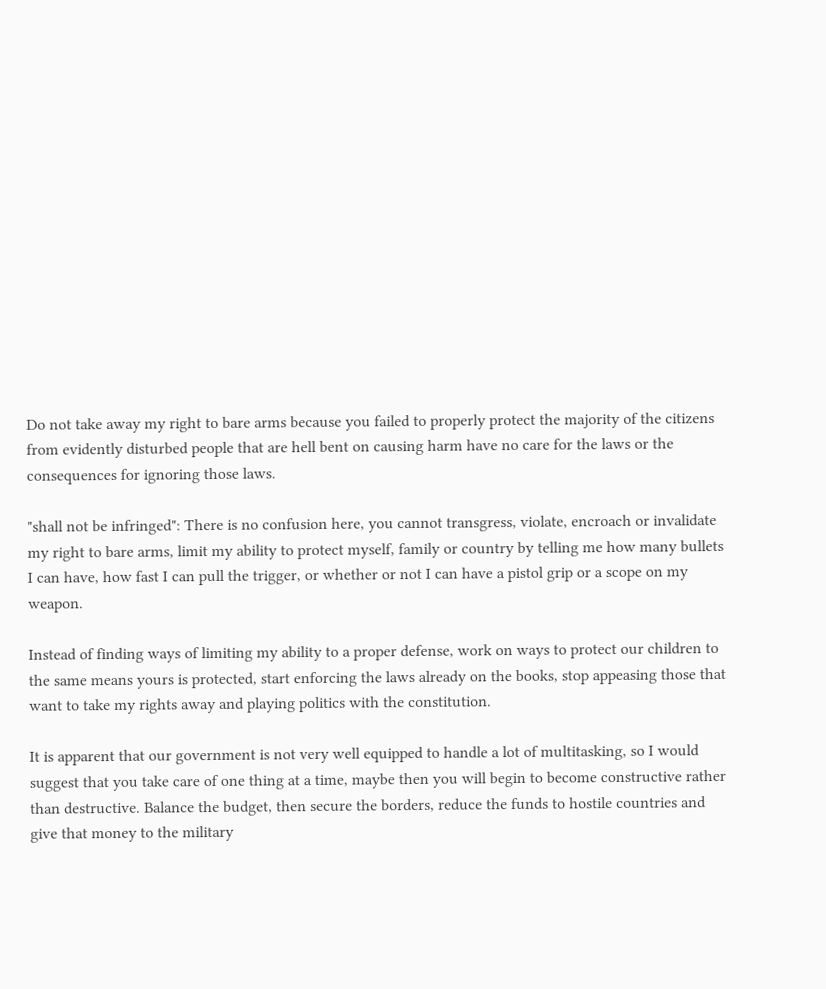Do not take away my right to bare arms because you failed to properly protect the majority of the citizens from evidently disturbed people that are hell bent on causing harm have no care for the laws or the consequences for ignoring those laws.

"shall not be infringed": There is no confusion here, you cannot transgress, violate, encroach or invalidate my right to bare arms, limit my ability to protect myself, family or country by telling me how many bullets I can have, how fast I can pull the trigger, or whether or not I can have a pistol grip or a scope on my weapon.

Instead of finding ways of limiting my ability to a proper defense, work on ways to protect our children to the same means yours is protected, start enforcing the laws already on the books, stop appeasing those that want to take my rights away and playing politics with the constitution.

It is apparent that our government is not very well equipped to handle a lot of multitasking, so I would suggest that you take care of one thing at a time, maybe then you will begin to become constructive rather than destructive. Balance the budget, then secure the borders, reduce the funds to hostile countries and give that money to the military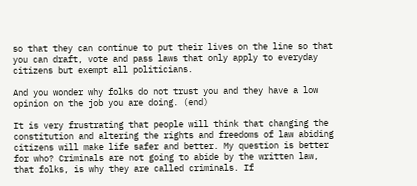so that they can continue to put their lives on the line so that you can draft, vote and pass laws that only apply to everyday citizens but exempt all politicians.

And you wonder why folks do not trust you and they have a low opinion on the job you are doing. (end)

It is very frustrating that people will think that changing the constitution and altering the rights and freedoms of law abiding citizens will make life safer and better. My question is better for who? Criminals are not going to abide by the written law, that folks, is why they are called criminals. If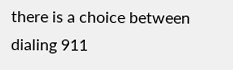there is a choice between dialing 911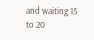and waiting 15 to 20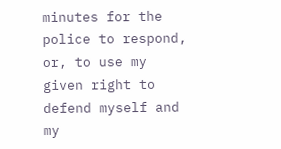minutes for the police to respond, or, to use my given right to defend myself and my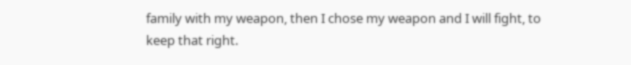family with my weapon, then I chose my weapon and I will fight, to keep that right.